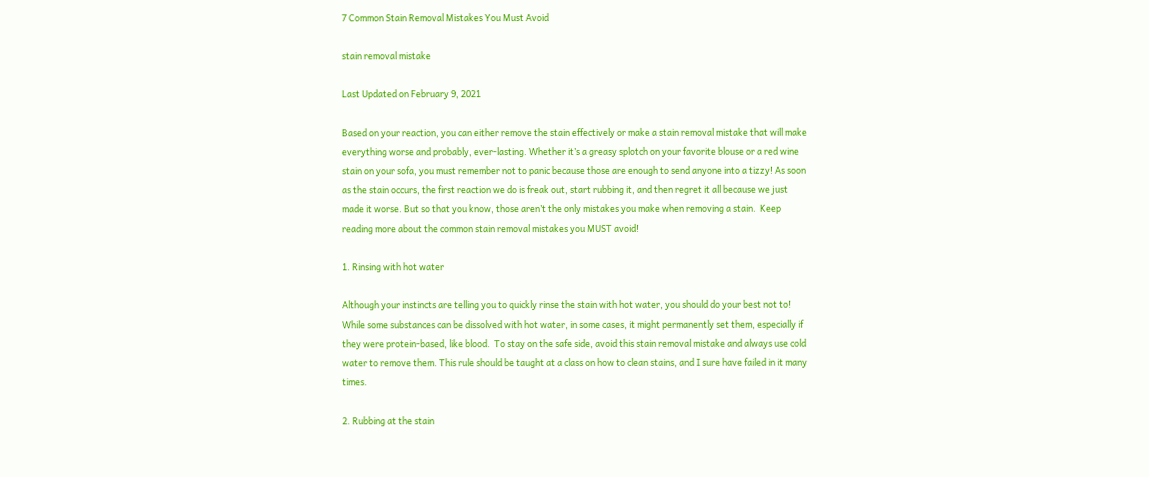7 Common Stain Removal Mistakes You Must Avoid

stain removal mistake

Last Updated on February 9, 2021

Based on your reaction, you can either remove the stain effectively or make a stain removal mistake that will make everything worse and probably, ever-lasting. Whether it’s a greasy splotch on your favorite blouse or a red wine stain on your sofa, you must remember not to panic because those are enough to send anyone into a tizzy! As soon as the stain occurs, the first reaction we do is freak out, start rubbing it, and then regret it all because we just made it worse. But so that you know, those aren’t the only mistakes you make when removing a stain.  Keep reading more about the common stain removal mistakes you MUST avoid!

1. Rinsing with hot water

Although your instincts are telling you to quickly rinse the stain with hot water, you should do your best not to! While some substances can be dissolved with hot water, in some cases, it might permanently set them, especially if they were protein-based, like blood.  To stay on the safe side, avoid this stain removal mistake and always use cold water to remove them. This rule should be taught at a class on how to clean stains, and I sure have failed in it many times.

2. Rubbing at the stain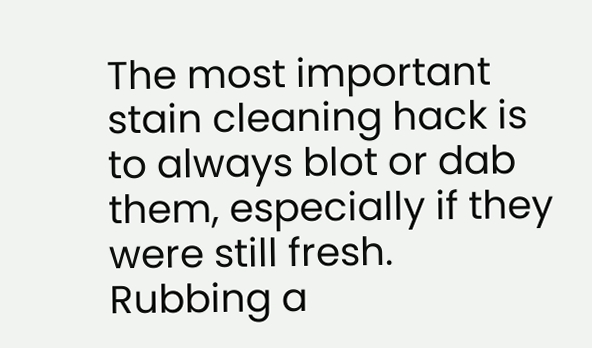The most important stain cleaning hack is to always blot or dab them, especially if they were still fresh. Rubbing a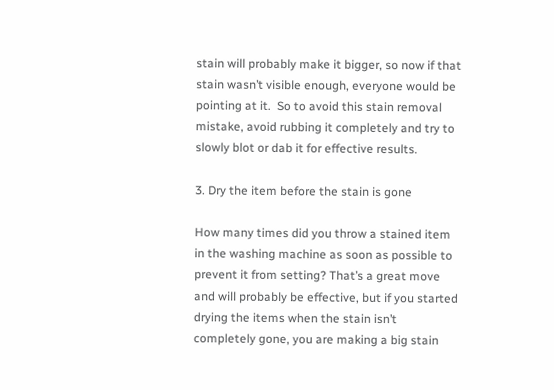stain will probably make it bigger, so now if that stain wasn’t visible enough, everyone would be pointing at it.  So to avoid this stain removal mistake, avoid rubbing it completely and try to slowly blot or dab it for effective results.

3. Dry the item before the stain is gone

How many times did you throw a stained item in the washing machine as soon as possible to prevent it from setting? That’s a great move and will probably be effective, but if you started drying the items when the stain isn’t completely gone, you are making a big stain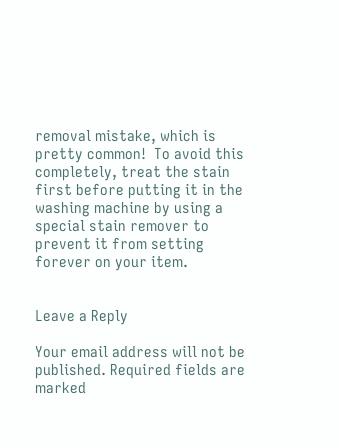removal mistake, which is pretty common!  To avoid this completely, treat the stain first before putting it in the washing machine by using a special stain remover to prevent it from setting forever on your item.


Leave a Reply

Your email address will not be published. Required fields are marked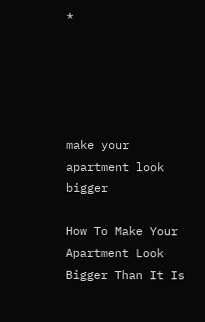*





make your apartment look bigger

How To Make Your Apartment Look Bigger Than It Is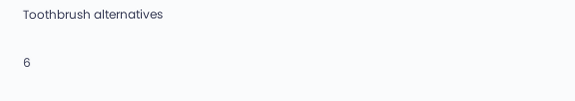Toothbrush alternatives

6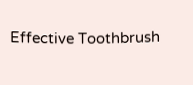Effective Toothbrush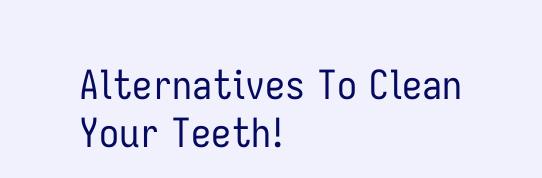Alternatives To Clean Your Teeth!